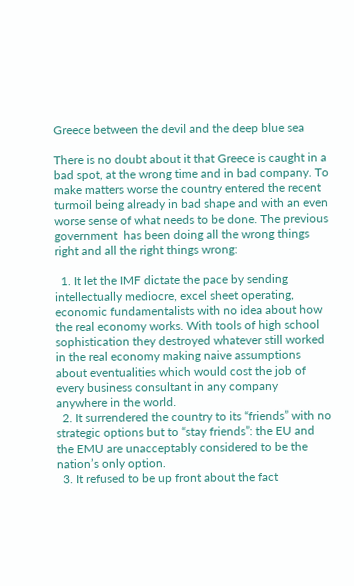Greece between the devil and the deep blue sea

There is no doubt about it that Greece is caught in a bad spot, at the wrong time and in bad company. To make matters worse the country entered the recent turmoil being already in bad shape and with an even worse sense of what needs to be done. The previous government  has been doing all the wrong things right and all the right things wrong:

  1. It let the IMF dictate the pace by sending intellectually mediocre, excel sheet operating, economic fundamentalists with no idea about how the real economy works. With tools of high school sophistication they destroyed whatever still worked in the real economy making naive assumptions about eventualities which would cost the job of every business consultant in any company anywhere in the world.
  2. It surrendered the country to its “friends” with no strategic options but to “stay friends”: the EU and the EMU are unacceptably considered to be the nation’s only option.
  3. It refused to be up front about the fact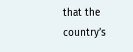that the country’s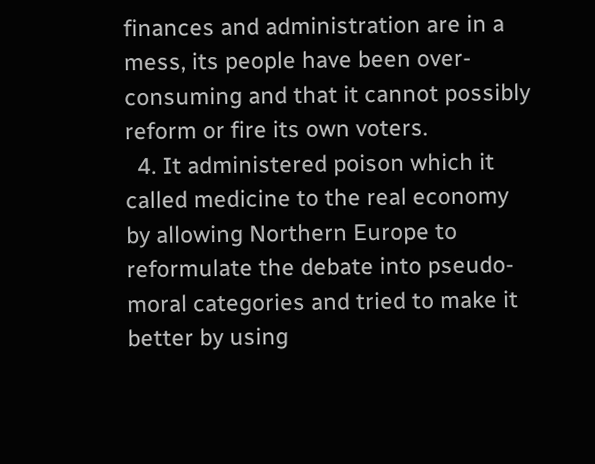finances and administration are in a mess, its people have been over-consuming and that it cannot possibly reform or fire its own voters.
  4. It administered poison which it called medicine to the real economy by allowing Northern Europe to reformulate the debate into pseudo-moral categories and tried to make it better by using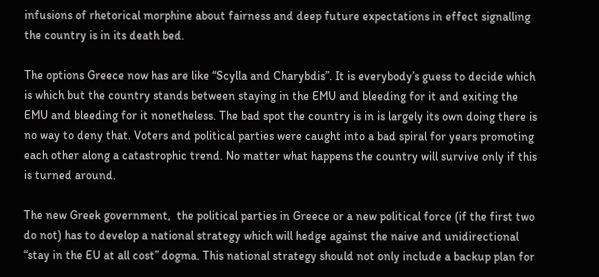infusions of rhetorical morphine about fairness and deep future expectations in effect signalling the country is in its death bed.

The options Greece now has are like “Scylla and Charybdis”. It is everybody’s guess to decide which is which but the country stands between staying in the EMU and bleeding for it and exiting the EMU and bleeding for it nonetheless. The bad spot the country is in is largely its own doing there is no way to deny that. Voters and political parties were caught into a bad spiral for years promoting each other along a catastrophic trend. No matter what happens the country will survive only if this is turned around.

The new Greek government,  the political parties in Greece or a new political force (if the first two do not) has to develop a national strategy which will hedge against the naive and unidirectional “stay in the EU at all cost” dogma. This national strategy should not only include a backup plan for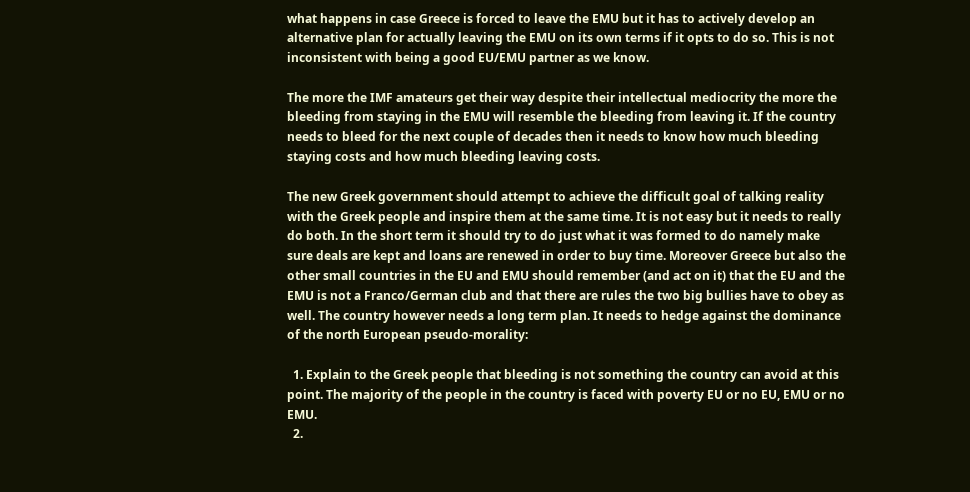what happens in case Greece is forced to leave the EMU but it has to actively develop an alternative plan for actually leaving the EMU on its own terms if it opts to do so. This is not inconsistent with being a good EU/EMU partner as we know.

The more the IMF amateurs get their way despite their intellectual mediocrity the more the bleeding from staying in the EMU will resemble the bleeding from leaving it. If the country needs to bleed for the next couple of decades then it needs to know how much bleeding staying costs and how much bleeding leaving costs.

The new Greek government should attempt to achieve the difficult goal of talking reality with the Greek people and inspire them at the same time. It is not easy but it needs to really do both. In the short term it should try to do just what it was formed to do namely make sure deals are kept and loans are renewed in order to buy time. Moreover Greece but also the other small countries in the EU and EMU should remember (and act on it) that the EU and the EMU is not a Franco/German club and that there are rules the two big bullies have to obey as well. The country however needs a long term plan. It needs to hedge against the dominance of the north European pseudo-morality:

  1. Explain to the Greek people that bleeding is not something the country can avoid at this point. The majority of the people in the country is faced with poverty EU or no EU, EMU or no EMU.
  2.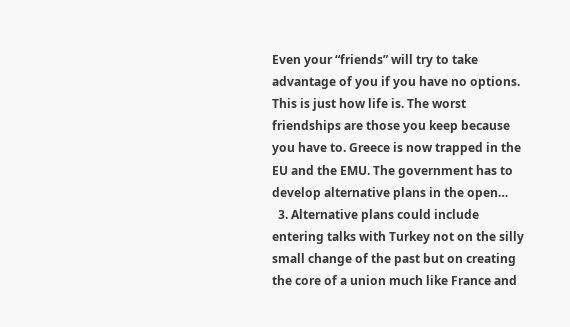Even your “friends” will try to take advantage of you if you have no options. This is just how life is. The worst friendships are those you keep because you have to. Greece is now trapped in the EU and the EMU. The government has to develop alternative plans in the open…
  3. Alternative plans could include entering talks with Turkey not on the silly small change of the past but on creating the core of a union much like France and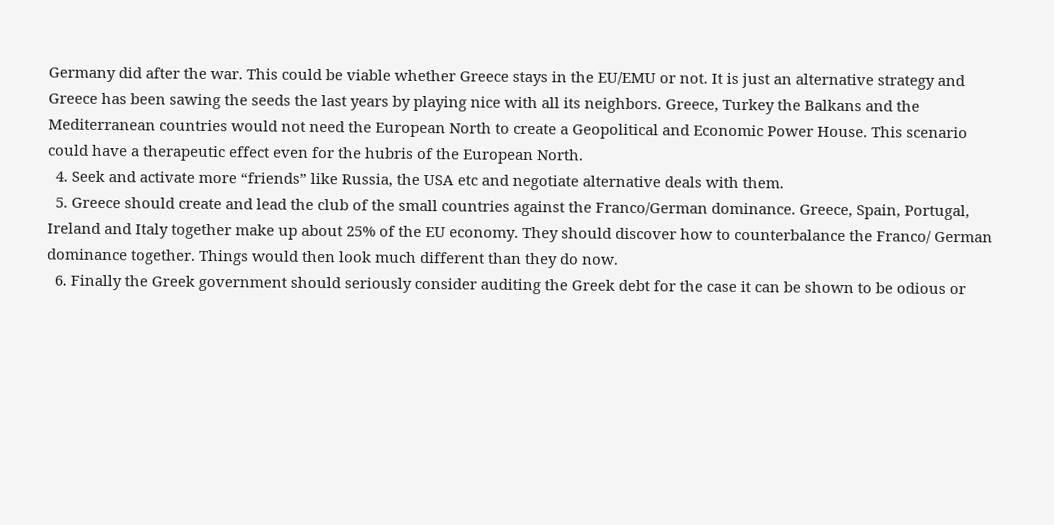Germany did after the war. This could be viable whether Greece stays in the EU/EMU or not. It is just an alternative strategy and Greece has been sawing the seeds the last years by playing nice with all its neighbors. Greece, Turkey the Balkans and the Mediterranean countries would not need the European North to create a Geopolitical and Economic Power House. This scenario could have a therapeutic effect even for the hubris of the European North.
  4. Seek and activate more “friends” like Russia, the USA etc and negotiate alternative deals with them.
  5. Greece should create and lead the club of the small countries against the Franco/German dominance. Greece, Spain, Portugal, Ireland and Italy together make up about 25% of the EU economy. They should discover how to counterbalance the Franco/ German dominance together. Things would then look much different than they do now.
  6. Finally the Greek government should seriously consider auditing the Greek debt for the case it can be shown to be odious or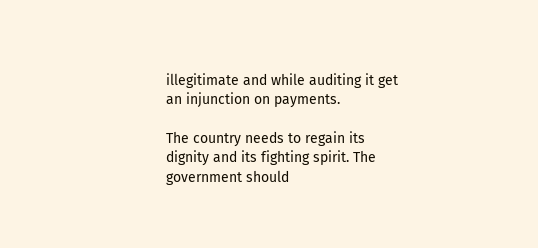illegitimate and while auditing it get an injunction on payments.

The country needs to regain its dignity and its fighting spirit. The government should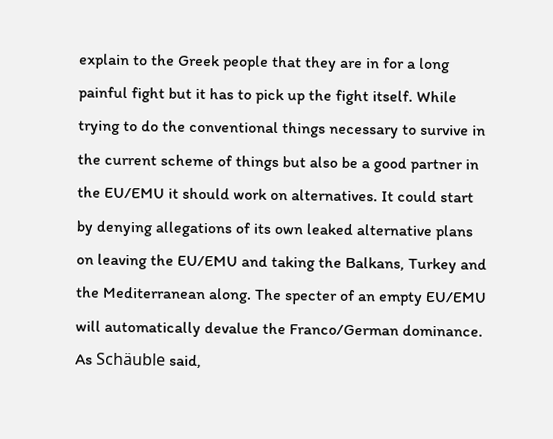explain to the Greek people that they are in for a long painful fight but it has to pick up the fight itself. While trying to do the conventional things necessary to survive in the current scheme of things but also be a good partner in the EU/EMU it should work on alternatives. It could start by denying allegations of its own leaked alternative plans on leaving the EU/EMU and taking the Balkans, Turkey and the Mediterranean along. The specter of an empty EU/EMU will automatically devalue the Franco/German dominance. As Schäuble said,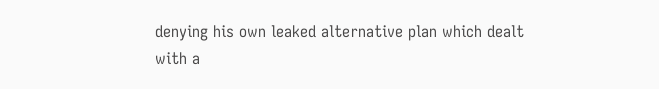denying his own leaked alternative plan which dealt with a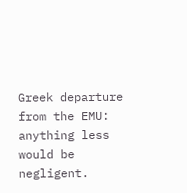Greek departure from the EMU: anything less would be negligent.